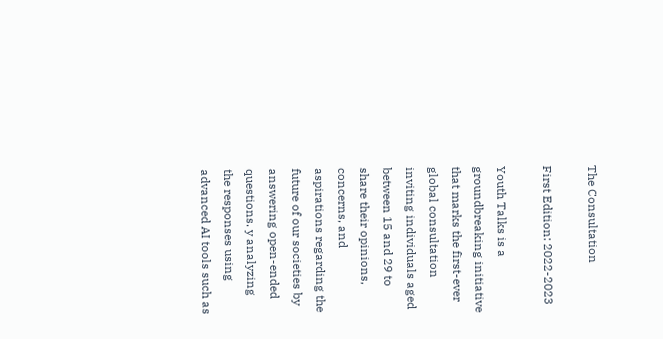The Consultation

First Edition: 2022-2023

Youth Talks is a groundbreaking initiative that marks the first-ever global consultation inviting individuals aged between 15 and 29 to share their opinions, concerns, and aspirations regarding the future of our societies by answering open-ended questions. y analyzing the responses using advanced AI tools such as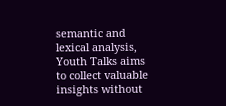semantic and lexical analysis, Youth Talks aims to collect valuable insights without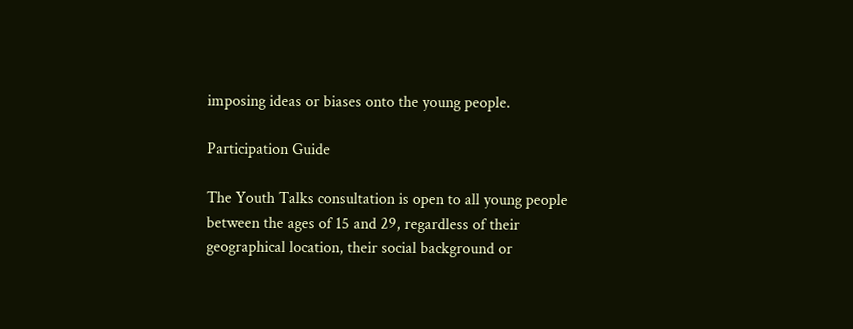imposing ideas or biases onto the young people.

Participation Guide

The Youth Talks consultation is open to all young people between the ages of 15 and 29, regardless of their geographical location, their social background or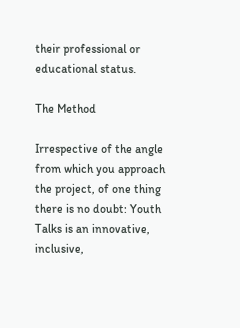their professional or educational status.

The Method

Irrespective of the angle from which you approach the project, of one thing there is no doubt: Youth Talks is an innovative, inclusive,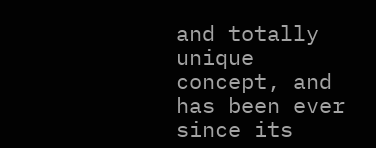and totally unique concept, and has been ever since its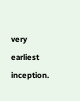very earliest inception.